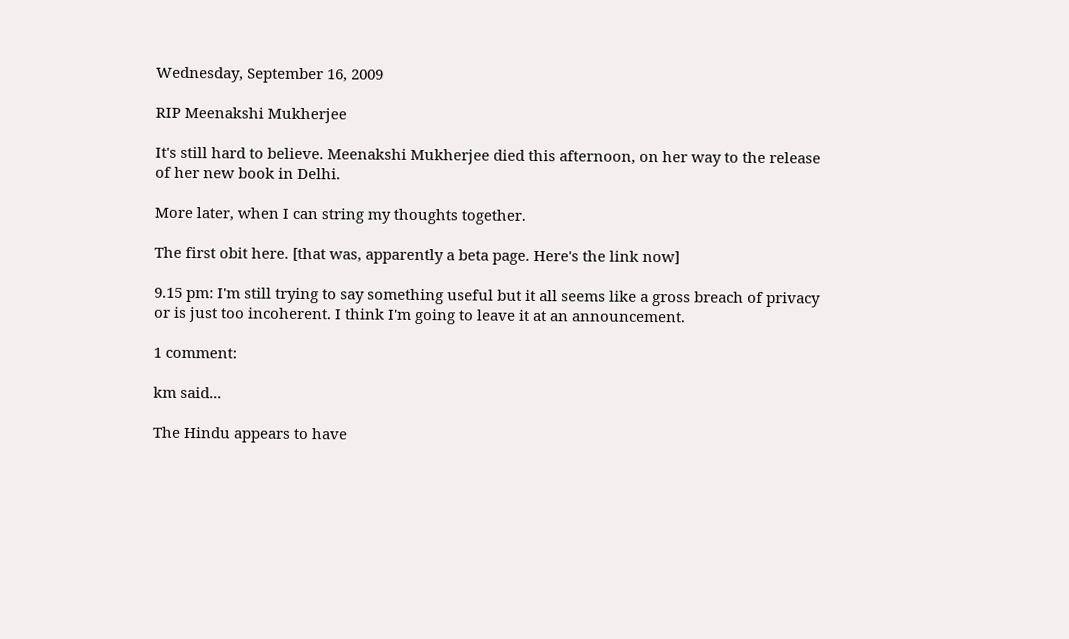Wednesday, September 16, 2009

RIP Meenakshi Mukherjee

It's still hard to believe. Meenakshi Mukherjee died this afternoon, on her way to the release of her new book in Delhi.

More later, when I can string my thoughts together.

The first obit here. [that was, apparently a beta page. Here's the link now]

9.15 pm: I'm still trying to say something useful but it all seems like a gross breach of privacy or is just too incoherent. I think I'm going to leave it at an announcement.

1 comment:

km said...

The Hindu appears to have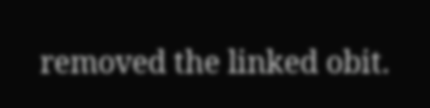removed the linked obit.